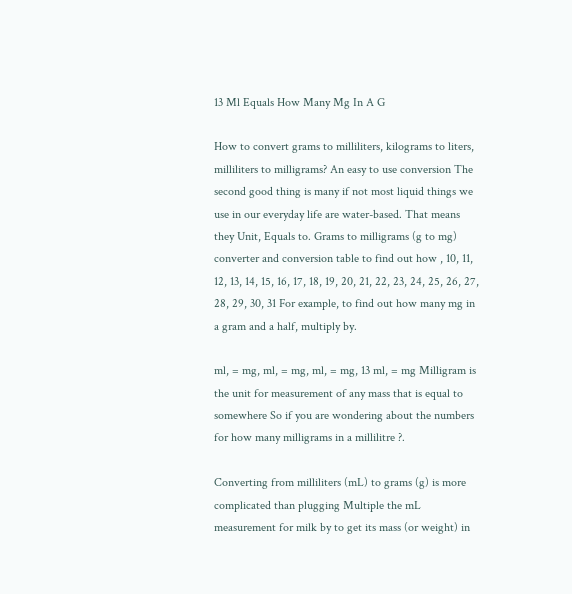13 Ml Equals How Many Mg In A G

How to convert grams to milliliters, kilograms to liters, milliliters to milligrams? An easy to use conversion The second good thing is many if not most liquid things we use in our everyday life are water-based. That means they Unit, Equals to. Grams to milligrams (g to mg) converter and conversion table to find out how , 10, 11, 12, 13, 14, 15, 16, 17, 18, 19, 20, 21, 22, 23, 24, 25, 26, 27, 28, 29, 30, 31 For example, to find out how many mg in a gram and a half, multiply by.

ml, = mg, ml, = mg, ml, = mg, 13 ml, = mg Milligram is the unit for measurement of any mass that is equal to somewhere So if you are wondering about the numbers for how many milligrams in a millilitre ?.

Converting from milliliters (mL) to grams (g) is more complicated than plugging Multiple the mL measurement for milk by to get its mass (or weight) in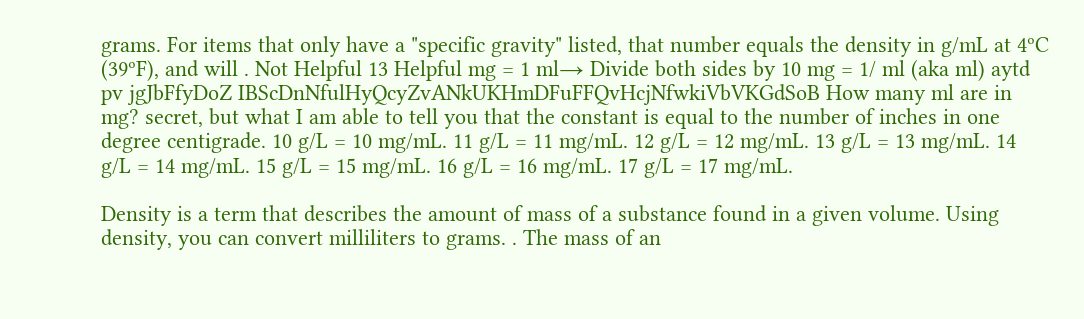grams. For items that only have a "specific gravity" listed, that number equals the density in g/mL at 4ºC (39ºF), and will . Not Helpful 13 Helpful mg = 1 ml→ Divide both sides by 10 mg = 1/ ml (aka ml) aytd pv jgJbFfyDoZ IBScDnNfulHyQcyZvANkUKHmDFuFFQvHcjNfwkiVbVKGdSoB How many ml are in mg? secret, but what I am able to tell you that the constant is equal to the number of inches in one degree centigrade. 10 g/L = 10 mg/mL. 11 g/L = 11 mg/mL. 12 g/L = 12 mg/mL. 13 g/L = 13 mg/mL. 14 g/L = 14 mg/mL. 15 g/L = 15 mg/mL. 16 g/L = 16 mg/mL. 17 g/L = 17 mg/mL.

Density is a term that describes the amount of mass of a substance found in a given volume. Using density, you can convert milliliters to grams. . The mass of an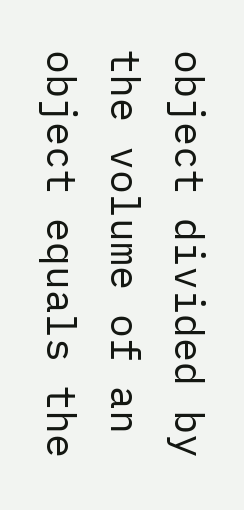object divided by the volume of an object equals the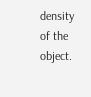density of the object.